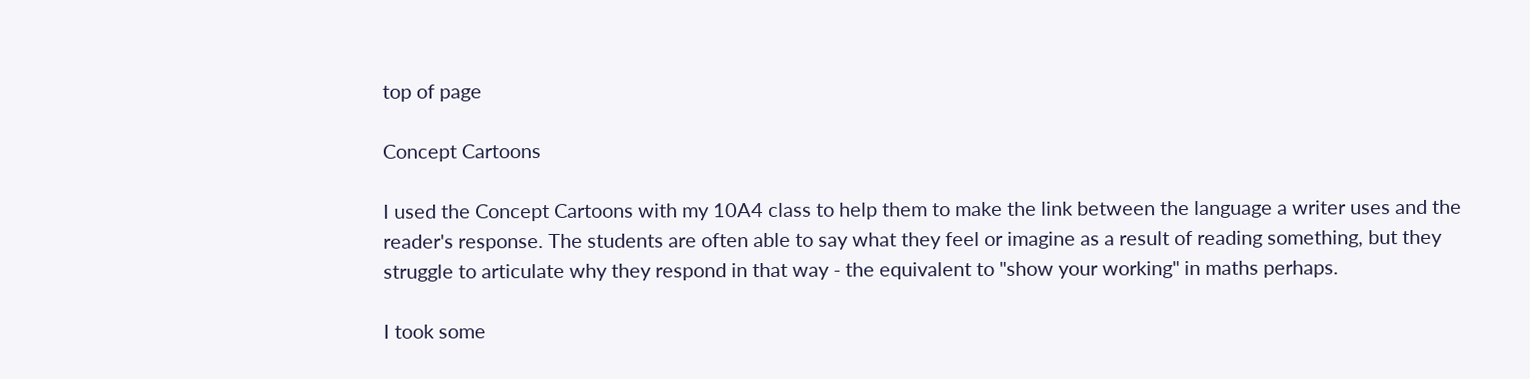top of page

Concept Cartoons

I used the Concept Cartoons with my 10A4 class to help them to make the link between the language a writer uses and the reader's response. The students are often able to say what they feel or imagine as a result of reading something, but they struggle to articulate why they respond in that way - the equivalent to "show your working" in maths perhaps.

I took some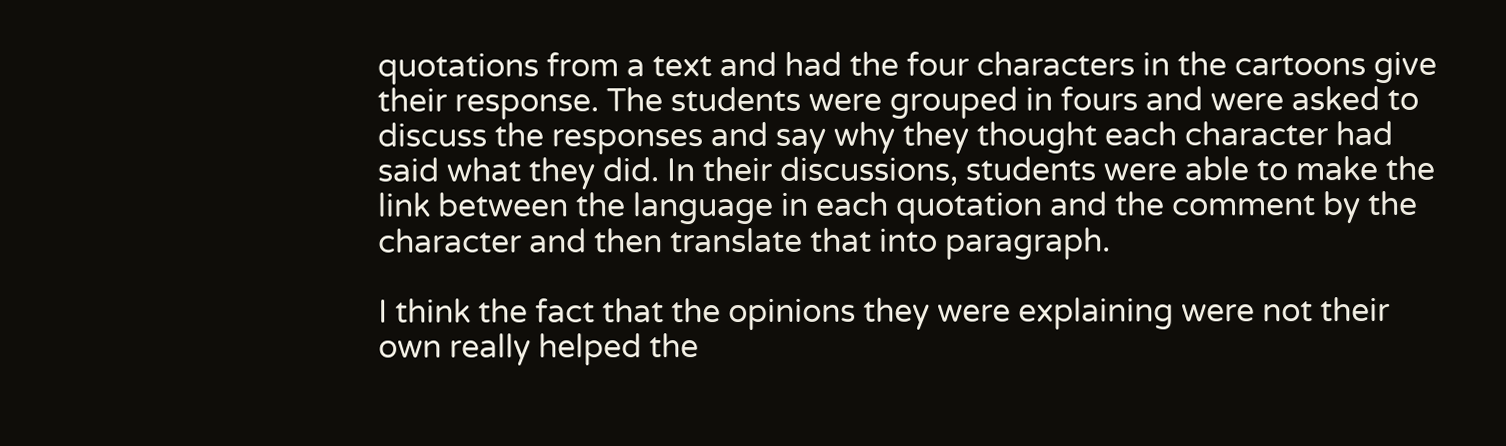quotations from a text and had the four characters in the cartoons give their response. The students were grouped in fours and were asked to discuss the responses and say why they thought each character had said what they did. In their discussions, students were able to make the link between the language in each quotation and the comment by the character and then translate that into paragraph.

I think the fact that the opinions they were explaining were not their own really helped the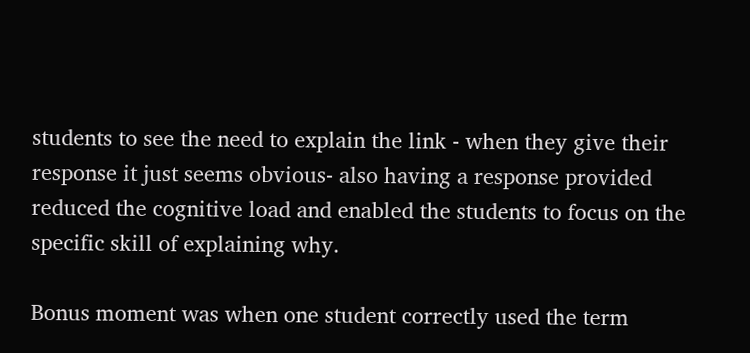students to see the need to explain the link - when they give their response it just seems obvious- also having a response provided reduced the cognitive load and enabled the students to focus on the specific skill of explaining why.

Bonus moment was when one student correctly used the term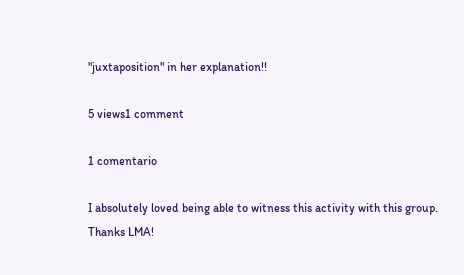"juxtaposition" in her explanation!!

5 views1 comment

1 comentario

I absolutely loved being able to witness this activity with this group. Thanks LMA!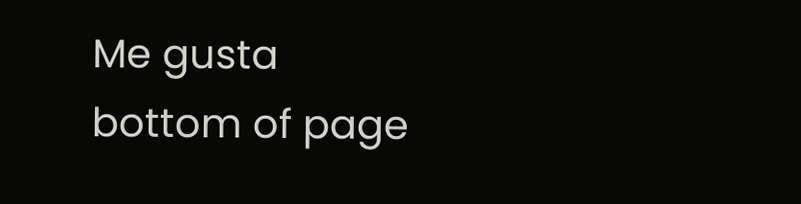Me gusta
bottom of page